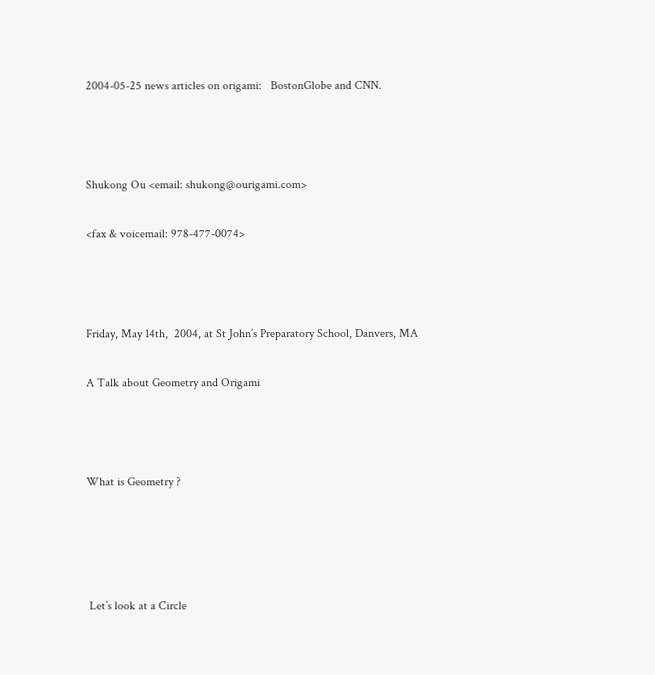2004-05-25 news articles on origami:   BostonGlobe and CNN.



Shukong Ou <email: shukong@ourigami.com>

<fax & voicemail: 978-477-0074>



Friday, May 14th,  2004, at St John’s Preparatory School, Danvers, MA

A Talk about Geometry and Origami



What is Geometry ?




 Let’s look at a Circle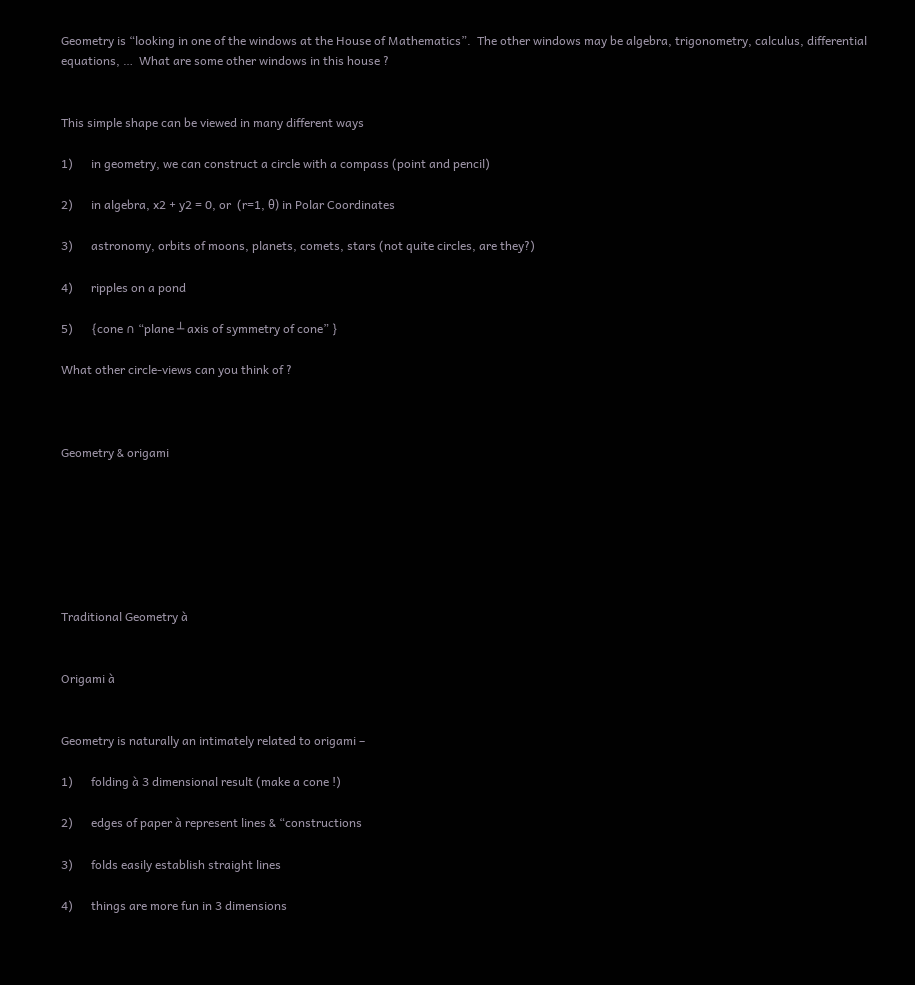Geometry is “looking in one of the windows at the House of Mathematics”.  The other windows may be algebra, trigonometry, calculus, differential equations, …  What are some other windows in this house ?


This simple shape can be viewed in many different ways

1)      in geometry, we can construct a circle with a compass (point and pencil)

2)      in algebra, x2 + y2 = 0, or  (r=1, θ) in Polar Coordinates

3)      astronomy, orbits of moons, planets, comets, stars (not quite circles, are they?)

4)      ripples on a pond

5)      {cone ∩ “plane ┴ axis of symmetry of cone” }

What other circle-views can you think of ?



Geometry & origami







Traditional Geometry à


Origami à


Geometry is naturally an intimately related to origami –

1)      folding à 3 dimensional result (make a cone !)

2)      edges of paper à represent lines & “constructions

3)      folds easily establish straight lines

4)      things are more fun in 3 dimensions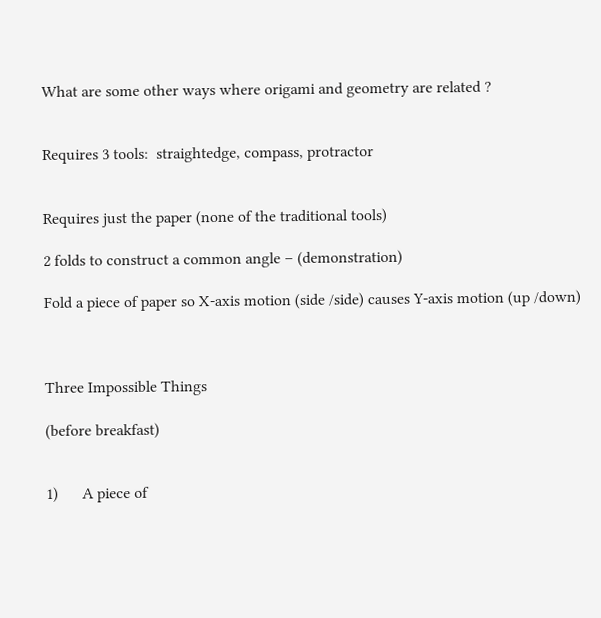What are some other ways where origami and geometry are related ?


Requires 3 tools:  straightedge, compass, protractor


Requires just the paper (none of the traditional tools)

2 folds to construct a common angle – (demonstration)

Fold a piece of paper so X-axis motion (side /side) causes Y-axis motion (up /down)



Three Impossible Things

(before breakfast)


1)      A piece of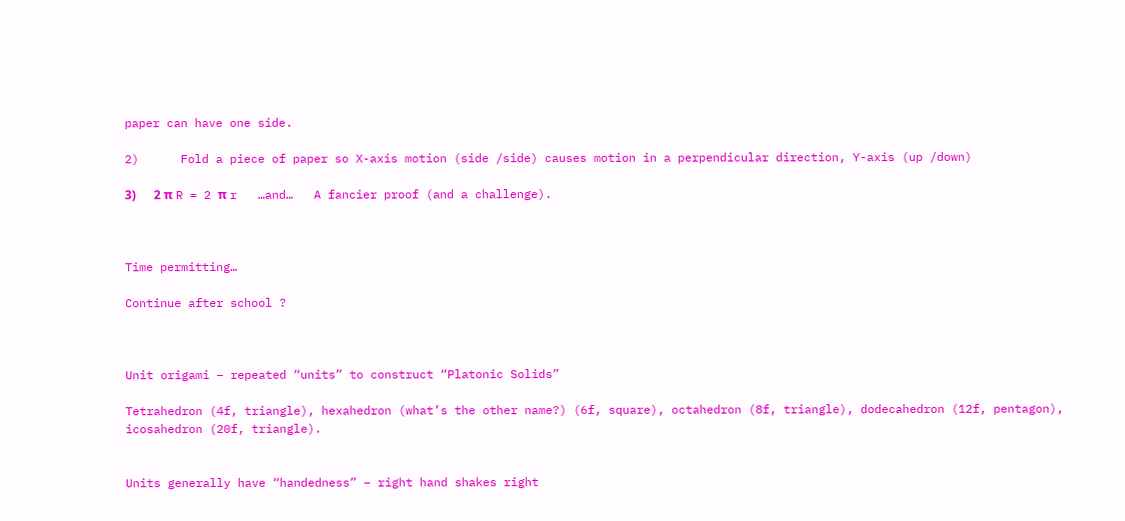paper can have one side.

2)      Fold a piece of paper so X-axis motion (side /side) causes motion in a perpendicular direction, Y-axis (up /down)

3)      2 π R = 2 π r   …and…   A fancier proof (and a challenge).



Time permitting…

Continue after school ?



Unit origami – repeated “units” to construct “Platonic Solids”

Tetrahedron (4f, triangle), hexahedron (what’s the other name?) (6f, square), octahedron (8f, triangle), dodecahedron (12f, pentagon), icosahedron (20f, triangle).


Units generally have “handedness” – right hand shakes right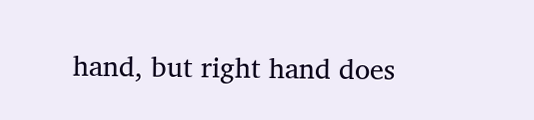hand, but right hand does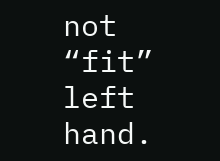not “fit” left hand.